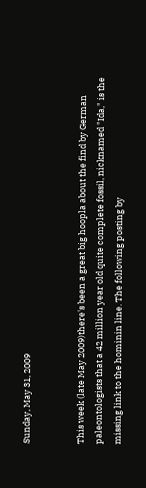Sunday, May 31, 2009


This week (late May 2009)there's been a great big hoopla about the find by German paleontologists that a 42 million year old quite complete fossil, nicknamed "Ida," is the missing link to the hominin line. The following posting by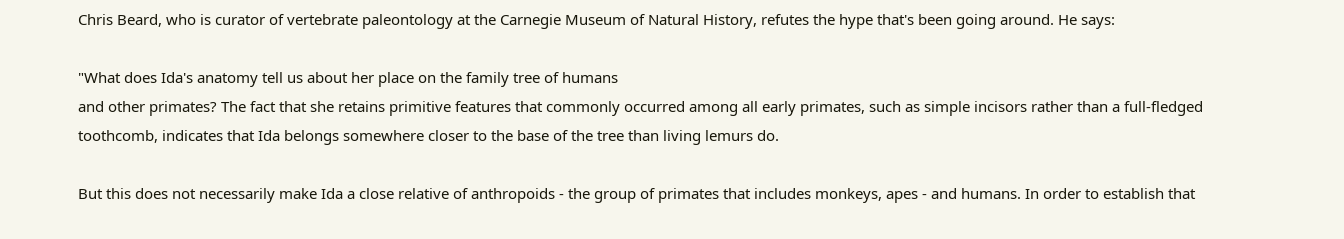Chris Beard, who is curator of vertebrate paleontology at the Carnegie Museum of Natural History, refutes the hype that's been going around. He says:

"What does Ida's anatomy tell us about her place on the family tree of humans
and other primates? The fact that she retains primitive features that commonly occurred among all early primates, such as simple incisors rather than a full-fledged toothcomb, indicates that Ida belongs somewhere closer to the base of the tree than living lemurs do.

But this does not necessarily make Ida a close relative of anthropoids - the group of primates that includes monkeys, apes - and humans. In order to establish that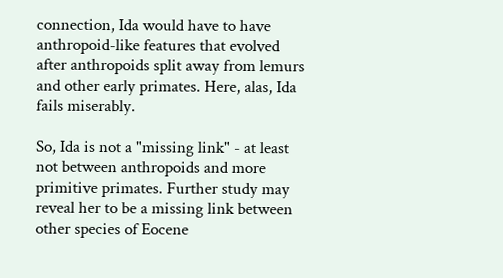connection, Ida would have to have anthropoid-like features that evolved after anthropoids split away from lemurs and other early primates. Here, alas, Ida fails miserably.

So, Ida is not a "missing link" - at least not between anthropoids and more
primitive primates. Further study may reveal her to be a missing link between other species of Eocene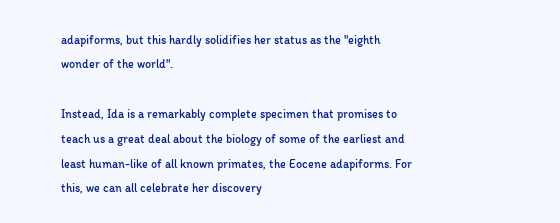adapiforms, but this hardly solidifies her status as the "eighth wonder of the world".

Instead, Ida is a remarkably complete specimen that promises to teach us a great deal about the biology of some of the earliest and least human-like of all known primates, the Eocene adapiforms. For this, we can all celebrate her discovery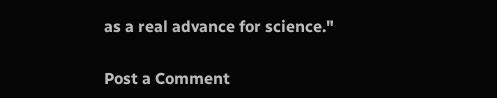as a real advance for science."


Post a Comment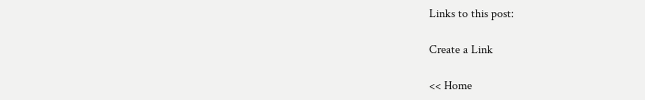Links to this post:

Create a Link

<< Home